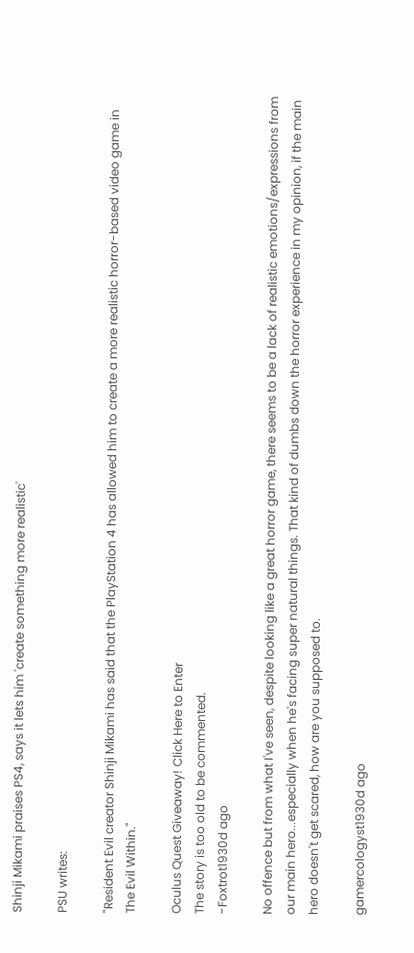Shinji Mikami praises PS4, says it lets him 'create something more realistic'

PSU writes:

"Resident Evil creator Shinji Mikami has said that the PlayStation 4 has allowed him to create a more realistic horror-based video game in The Evil Within."

Oculus Quest Giveaway! Click Here to Enter
The story is too old to be commented.
-Foxtrot1930d ago

No offence but from what I've seen, despite looking like a great horror game, there seems to be a lack of realistic emotions/expressions from our main hero...especially when he's facing super natural things. That kind of dumbs down the horror experience in my opinion, if the main hero doesn't get scared, how are you supposed to.

gamercologyst1930d ago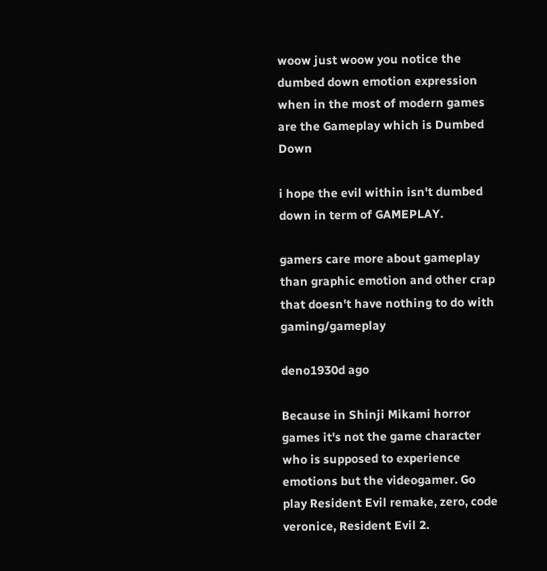woow just woow you notice the dumbed down emotion expression when in the most of modern games are the Gameplay which is Dumbed Down

i hope the evil within isn't dumbed down in term of GAMEPLAY.

gamers care more about gameplay than graphic emotion and other crap that doesn't have nothing to do with gaming/gameplay

deno1930d ago

Because in Shinji Mikami horror games it's not the game character who is supposed to experience emotions but the videogamer. Go play Resident Evil remake, zero, code veronice, Resident Evil 2.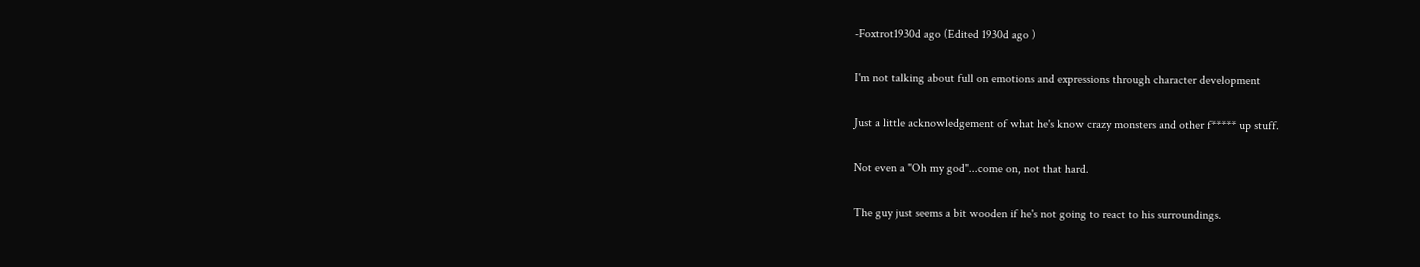-Foxtrot1930d ago (Edited 1930d ago )

I'm not talking about full on emotions and expressions through character development

Just a little acknowledgement of what he's know crazy monsters and other f***** up stuff.

Not even a "Oh my god"...come on, not that hard.

The guy just seems a bit wooden if he's not going to react to his surroundings.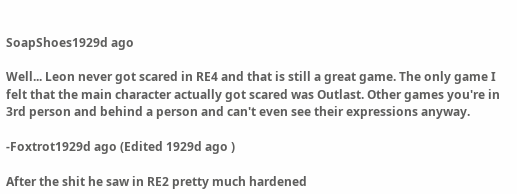SoapShoes1929d ago

Well... Leon never got scared in RE4 and that is still a great game. The only game I felt that the main character actually got scared was Outlast. Other games you're in 3rd person and behind a person and can't even see their expressions anyway.

-Foxtrot1929d ago (Edited 1929d ago )

After the shit he saw in RE2 pretty much hardened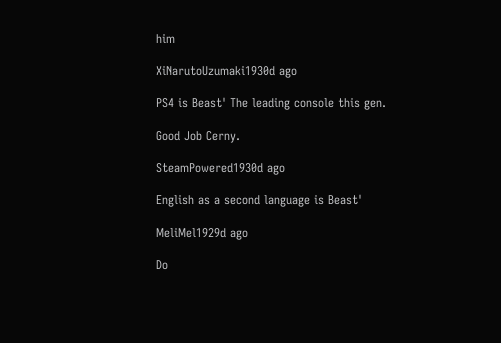him

XiNarutoUzumaki1930d ago

PS4 is Beast' The leading console this gen.

Good Job Cerny.

SteamPowered1930d ago

English as a second language is Beast'

MeliMel1929d ago

Do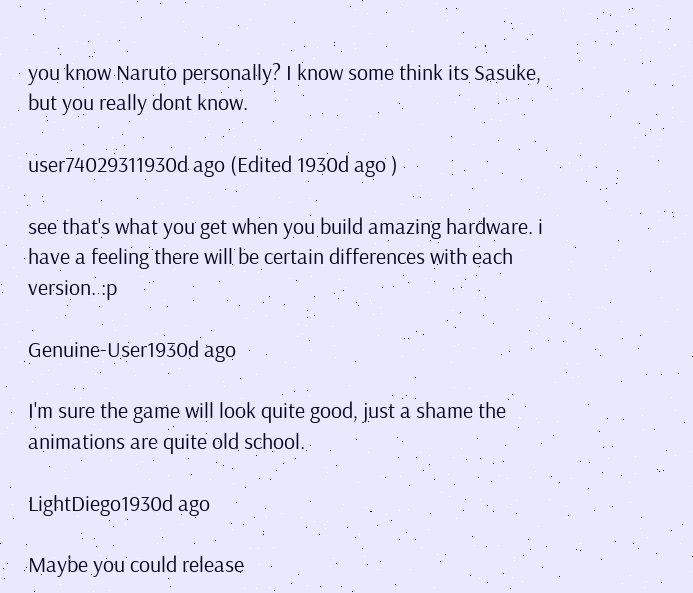you know Naruto personally? I know some think its Sasuke, but you really dont know.

user74029311930d ago (Edited 1930d ago )

see that's what you get when you build amazing hardware. i have a feeling there will be certain differences with each version. :p

Genuine-User1930d ago

I'm sure the game will look quite good, just a shame the animations are quite old school.

LightDiego1930d ago

Maybe you could release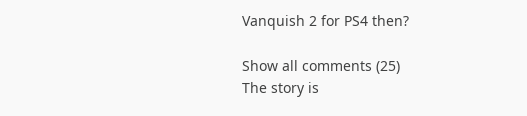Vanquish 2 for PS4 then?

Show all comments (25)
The story is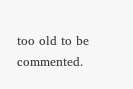too old to be commented.